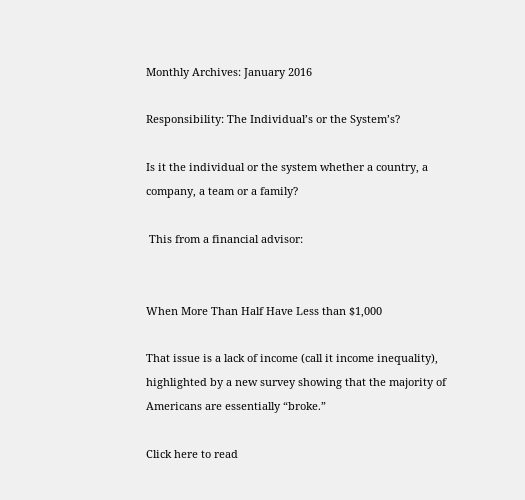Monthly Archives: January 2016

Responsibility: The Individual’s or the System’s?

Is it the individual or the system whether a country, a company, a team or a family?

 This from a financial advisor:


When More Than Half Have Less than $1,000

That issue is a lack of income (call it income inequality), highlighted by a new survey showing that the majority of Americans are essentially “broke.”

Click here to read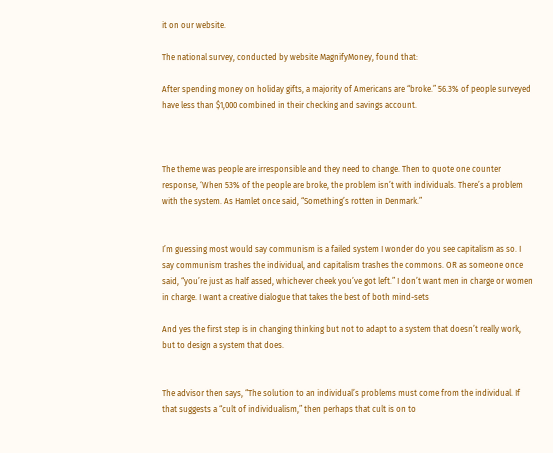it on our website.

The national survey, conducted by website MagnifyMoney, found that:

After spending money on holiday gifts, a majority of Americans are “broke.” 56.3% of people surveyed have less than $1,000 combined in their checking and savings account.



The theme was people are irresponsible and they need to change. Then to quote one counter response, ‘When 53% of the people are broke, the problem isn’t with individuals. There’s a problem with the system. As Hamlet once said, “Something’s rotten in Denmark.”


I’m guessing most would say communism is a failed system I wonder do you see capitalism as so. I say communism trashes the individual, and capitalism trashes the commons. OR as someone once said, “you’re just as half assed, whichever cheek you’ve got left.” I don’t want men in charge or women in charge. I want a creative dialogue that takes the best of both mind-sets

And yes the first step is in changing thinking but not to adapt to a system that doesn’t really work, but to design a system that does.


The advisor then says, “The solution to an individual’s problems must come from the individual. If that suggests a “cult of individualism,” then perhaps that cult is on to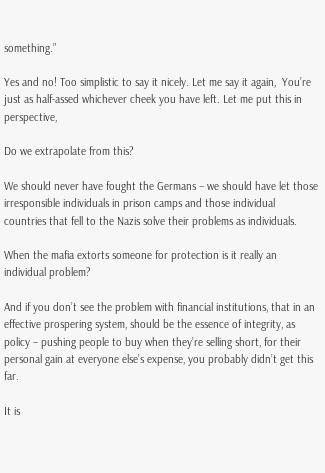something.”

Yes and no! Too simplistic to say it nicely. Let me say it again,  You’re just as half-assed whichever cheek you have left. Let me put this in perspective,

Do we extrapolate from this?

We should never have fought the Germans – we should have let those irresponsible individuals in prison camps and those individual countries that fell to the Nazis solve their problems as individuals.

When the mafia extorts someone for protection is it really an individual problem?

And if you don’t see the problem with financial institutions, that in an effective prospering system, should be the essence of integrity, as policy – pushing people to buy when they’re selling short, for their personal gain at everyone else’s expense, you probably didn’t get this far.

It is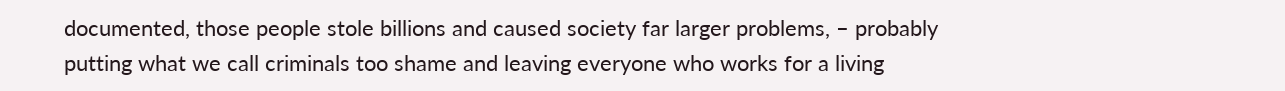documented, those people stole billions and caused society far larger problems, – probably putting what we call criminals too shame and leaving everyone who works for a living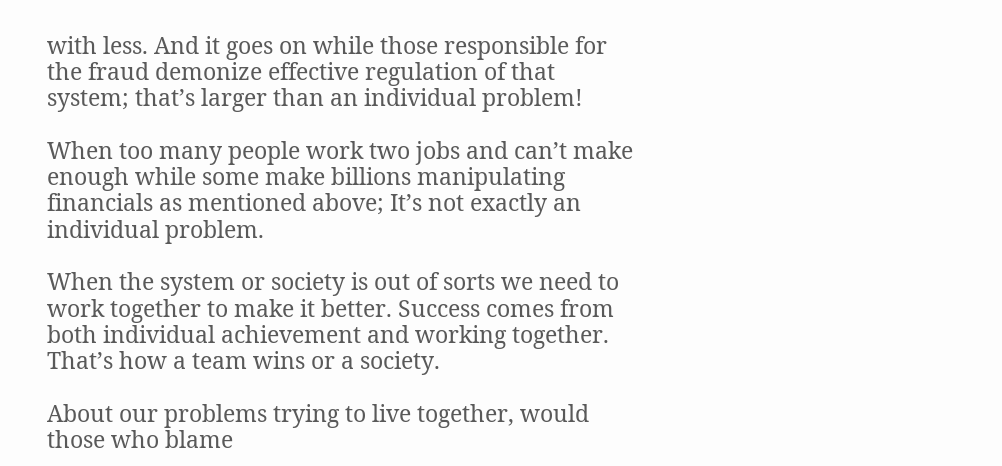with less. And it goes on while those responsible for the fraud demonize effective regulation of that system; that’s larger than an individual problem!

When too many people work two jobs and can’t make enough while some make billions manipulating financials as mentioned above; It’s not exactly an individual problem.

When the system or society is out of sorts we need to work together to make it better. Success comes from both individual achievement and working together. That’s how a team wins or a society.

About our problems trying to live together, would those who blame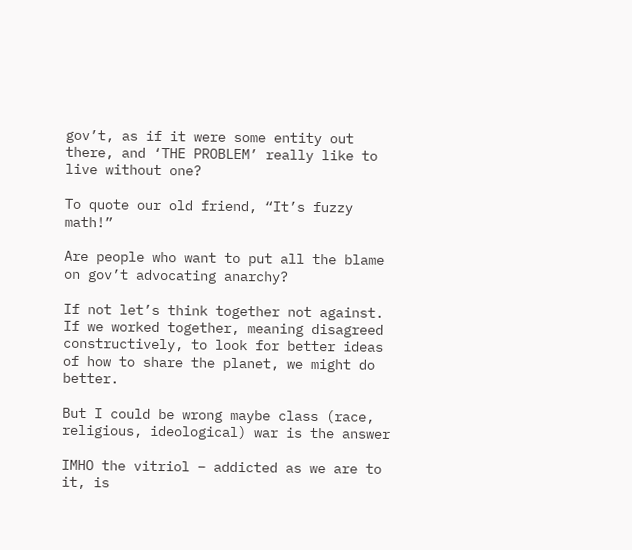gov’t, as if it were some entity out there, and ‘THE PROBLEM’ really like to live without one?

To quote our old friend, “It’s fuzzy math!”

Are people who want to put all the blame on gov’t advocating anarchy?

If not let’s think together not against. If we worked together, meaning disagreed constructively, to look for better ideas of how to share the planet, we might do better.

But I could be wrong maybe class (race, religious, ideological) war is the answer

IMHO the vitriol – addicted as we are to it, is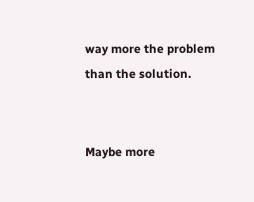way more the problem than the solution.


Maybe more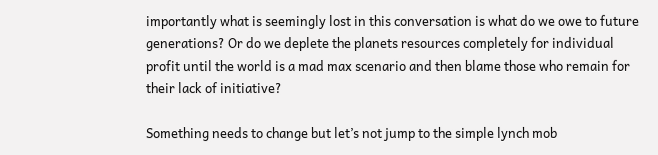importantly what is seemingly lost in this conversation is what do we owe to future generations? Or do we deplete the planets resources completely for individual profit until the world is a mad max scenario and then blame those who remain for their lack of initiative?

Something needs to change but let’s not jump to the simple lynch mob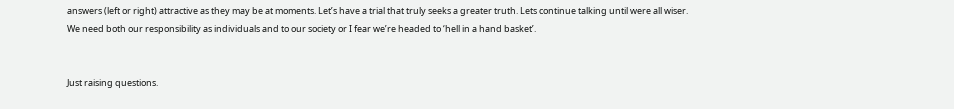answers (left or right) attractive as they may be at moments. Let’s have a trial that truly seeks a greater truth. Lets continue talking until were all wiser. We need both our responsibility as individuals and to our society or I fear we’re headed to ‘hell in a hand basket’.


Just raising questions.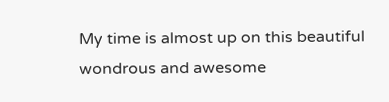My time is almost up on this beautiful wondrous and awesome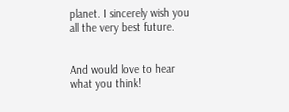planet. I sincerely wish you all the very best future.


And would love to hear what you think!